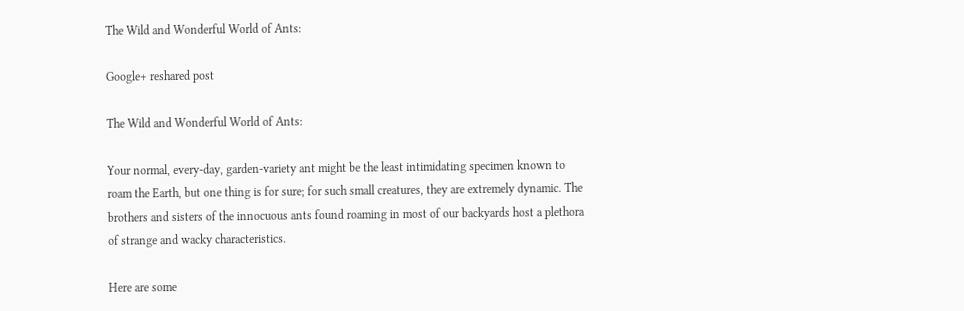The Wild and Wonderful World of Ants:

Google+ reshared post

The Wild and Wonderful World of Ants:

Your normal, every-day, garden-variety ant might be the least intimidating specimen known to roam the Earth, but one thing is for sure; for such small creatures, they are extremely dynamic. The brothers and sisters of the innocuous ants found roaming in most of our backyards host a plethora of strange and wacky characteristics.

Here are some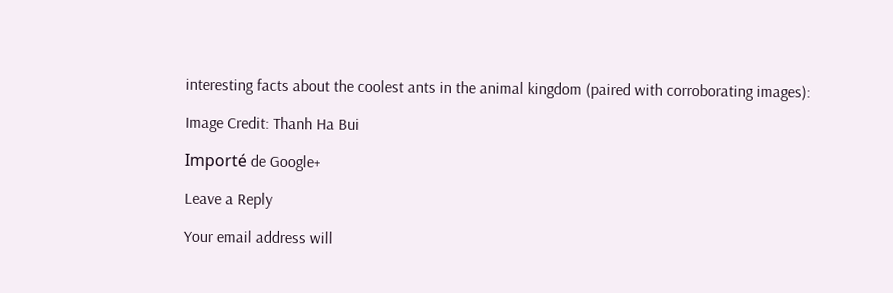interesting facts about the coolest ants in the animal kingdom (paired with corroborating images):

Image Credit: Thanh Ha Bui

Importé de Google+

Leave a Reply

Your email address will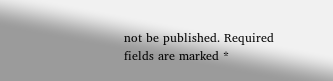not be published. Required fields are marked *